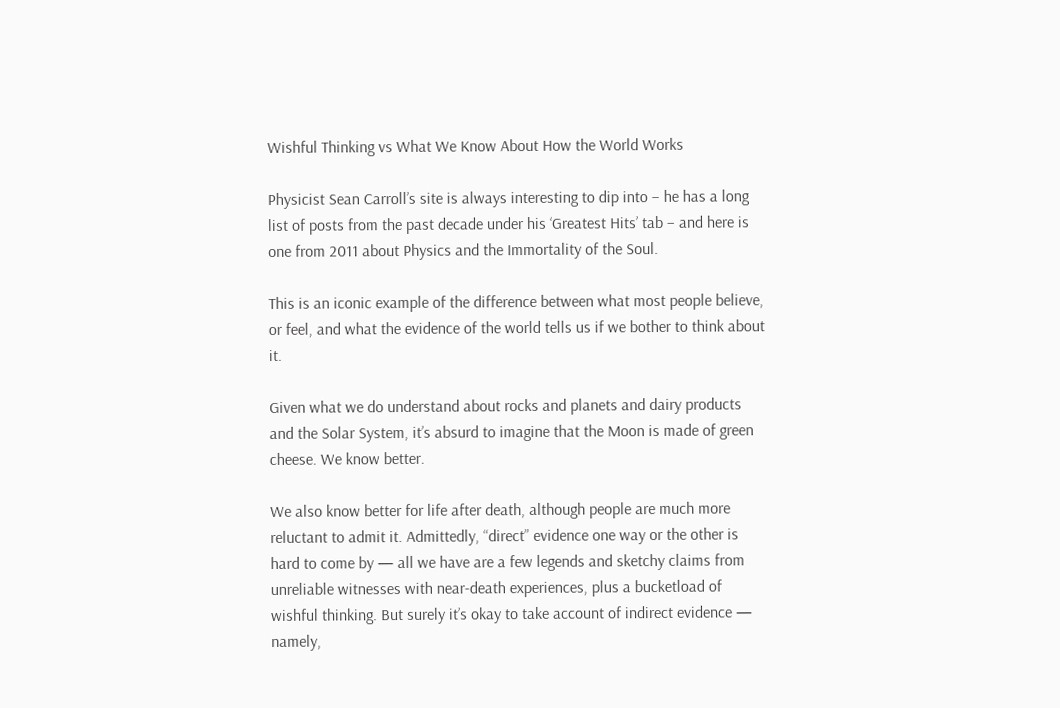Wishful Thinking vs What We Know About How the World Works

Physicist Sean Carroll’s site is always interesting to dip into – he has a long list of posts from the past decade under his ‘Greatest Hits’ tab – and here is one from 2011 about Physics and the Immortality of the Soul.

This is an iconic example of the difference between what most people believe, or feel, and what the evidence of the world tells us if we bother to think about it.

Given what we do understand about rocks and planets and dairy products and the Solar System, it’s absurd to imagine that the Moon is made of green cheese. We know better.

We also know better for life after death, although people are much more reluctant to admit it. Admittedly, “direct” evidence one way or the other is hard to come by — all we have are a few legends and sketchy claims from unreliable witnesses with near-death experiences, plus a bucketload of wishful thinking. But surely it’s okay to take account of indirect evidence — namely,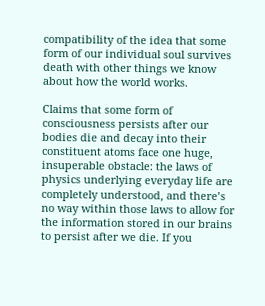compatibility of the idea that some form of our individual soul survives death with other things we know about how the world works.

Claims that some form of consciousness persists after our bodies die and decay into their constituent atoms face one huge, insuperable obstacle: the laws of physics underlying everyday life are completely understood, and there’s no way within those laws to allow for the information stored in our brains to persist after we die. If you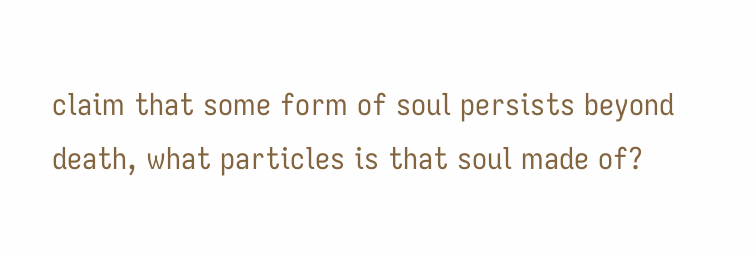claim that some form of soul persists beyond death, what particles is that soul made of?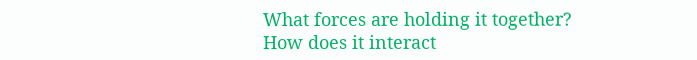What forces are holding it together? How does it interact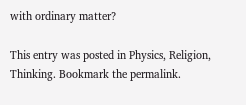with ordinary matter?

This entry was posted in Physics, Religion, Thinking. Bookmark the permalink.